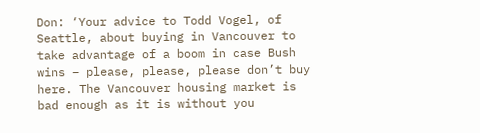Don: ‘Your advice to Todd Vogel, of Seattle, about buying in Vancouver to take advantage of a boom in case Bush wins – please, please, please don’t buy here. The Vancouver housing market is bad enough as it is without you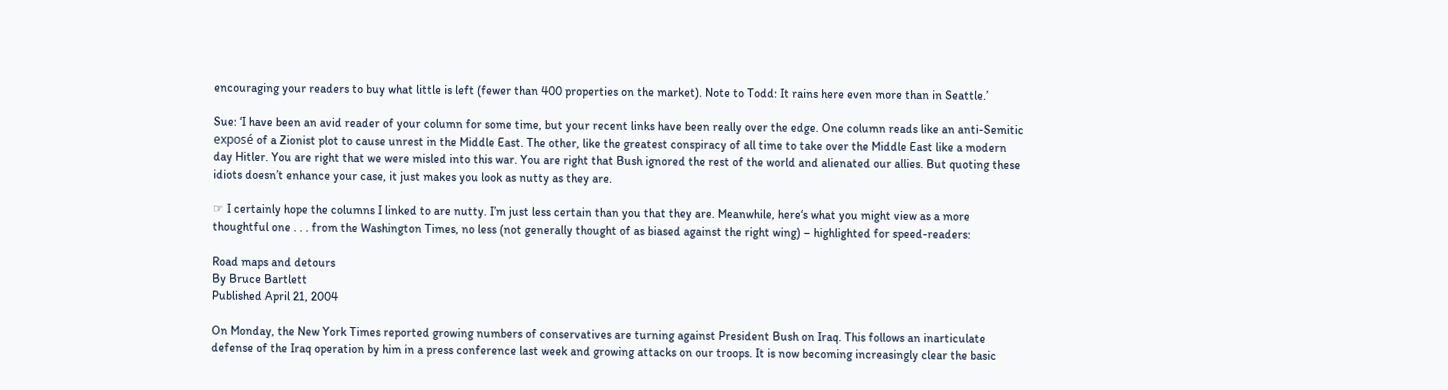encouraging your readers to buy what little is left (fewer than 400 properties on the market). Note to Todd: It rains here even more than in Seattle.’

Sue: ‘I have been an avid reader of your column for some time, but your recent links have been really over the edge. One column reads like an anti-Semitic exposé of a Zionist plot to cause unrest in the Middle East. The other, like the greatest conspiracy of all time to take over the Middle East like a modern day Hitler. You are right that we were misled into this war. You are right that Bush ignored the rest of the world and alienated our allies. But quoting these idiots doesn’t enhance your case, it just makes you look as nutty as they are.

☞ I certainly hope the columns I linked to are nutty. I’m just less certain than you that they are. Meanwhile, here‘s what you might view as a more thoughtful one . . . from the Washington Times, no less (not generally thought of as biased against the right wing) – highlighted for speed-readers:

Road maps and detours
By Bruce Bartlett
Published April 21, 2004

On Monday, the New York Times reported growing numbers of conservatives are turning against President Bush on Iraq. This follows an inarticulate defense of the Iraq operation by him in a press conference last week and growing attacks on our troops. It is now becoming increasingly clear the basic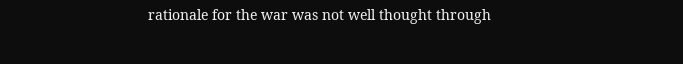rationale for the war was not well thought through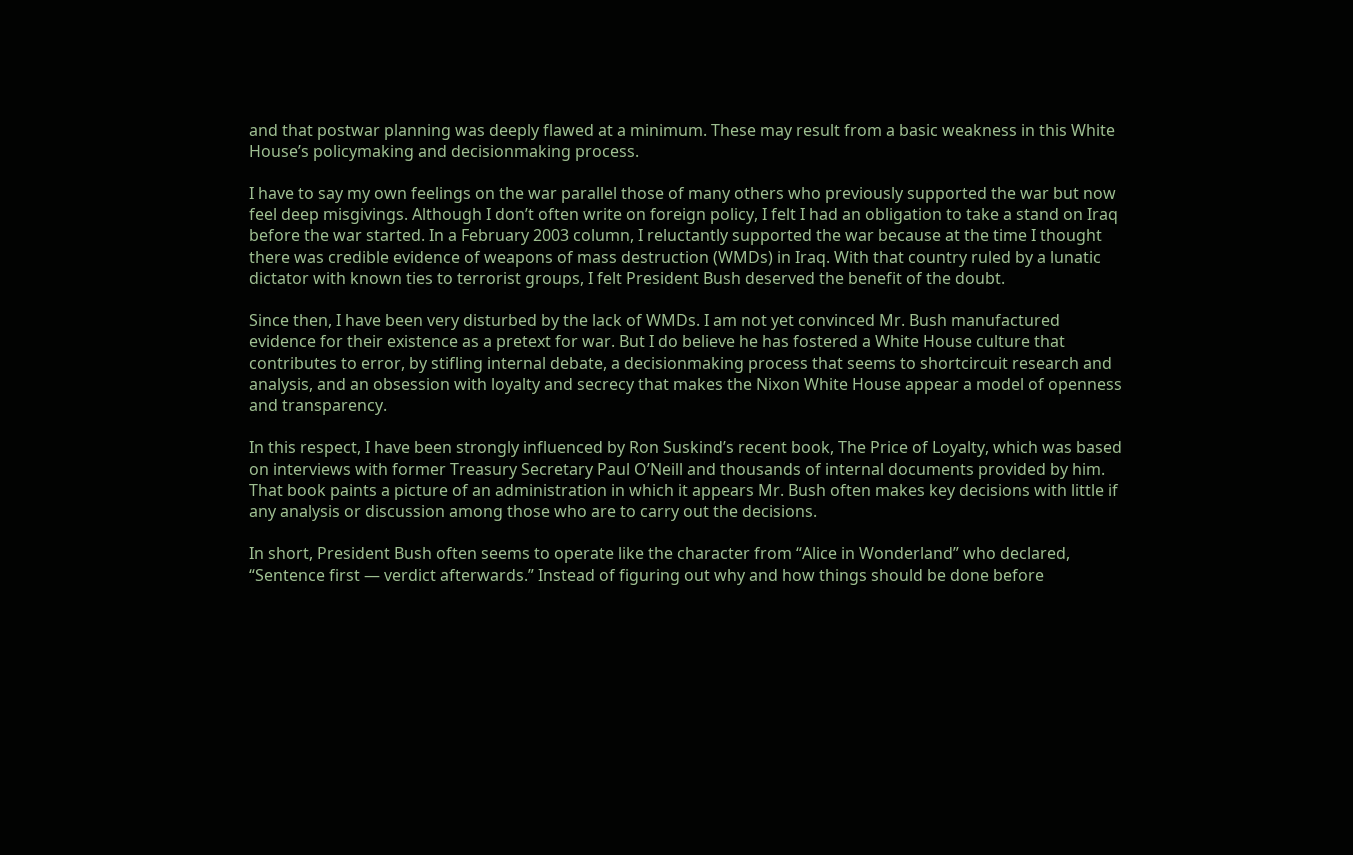and that postwar planning was deeply flawed at a minimum. These may result from a basic weakness in this White House’s policymaking and decisionmaking process.

I have to say my own feelings on the war parallel those of many others who previously supported the war but now feel deep misgivings. Although I don’t often write on foreign policy, I felt I had an obligation to take a stand on Iraq before the war started. In a February 2003 column, I reluctantly supported the war because at the time I thought there was credible evidence of weapons of mass destruction (WMDs) in Iraq. With that country ruled by a lunatic dictator with known ties to terrorist groups, I felt President Bush deserved the benefit of the doubt.

Since then, I have been very disturbed by the lack of WMDs. I am not yet convinced Mr. Bush manufactured evidence for their existence as a pretext for war. But I do believe he has fostered a White House culture that contributes to error, by stifling internal debate, a decisionmaking process that seems to shortcircuit research and analysis, and an obsession with loyalty and secrecy that makes the Nixon White House appear a model of openness and transparency.

In this respect, I have been strongly influenced by Ron Suskind’s recent book, The Price of Loyalty, which was based on interviews with former Treasury Secretary Paul O’Neill and thousands of internal documents provided by him. That book paints a picture of an administration in which it appears Mr. Bush often makes key decisions with little if any analysis or discussion among those who are to carry out the decisions.

In short, President Bush often seems to operate like the character from “Alice in Wonderland” who declared, “Sentence first — verdict afterwards.” Instead of figuring out why and how things should be done before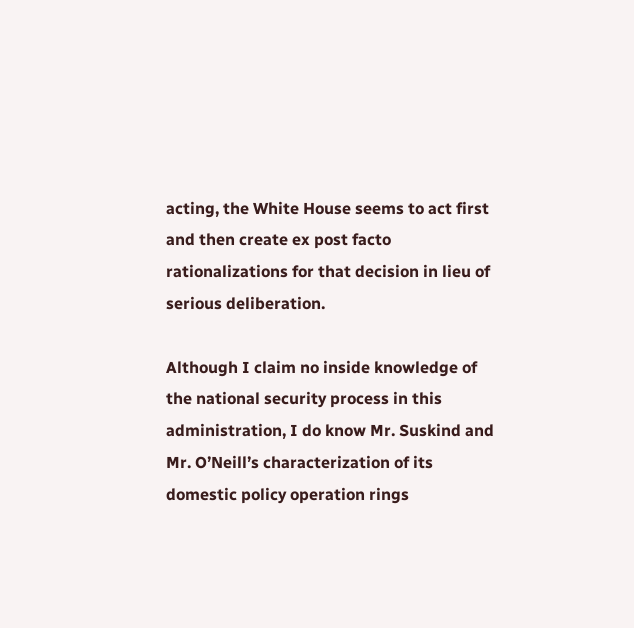acting, the White House seems to act first and then create ex post facto rationalizations for that decision in lieu of serious deliberation.

Although I claim no inside knowledge of the national security process in this administration, I do know Mr. Suskind and Mr. O’Neill’s characterization of its domestic policy operation rings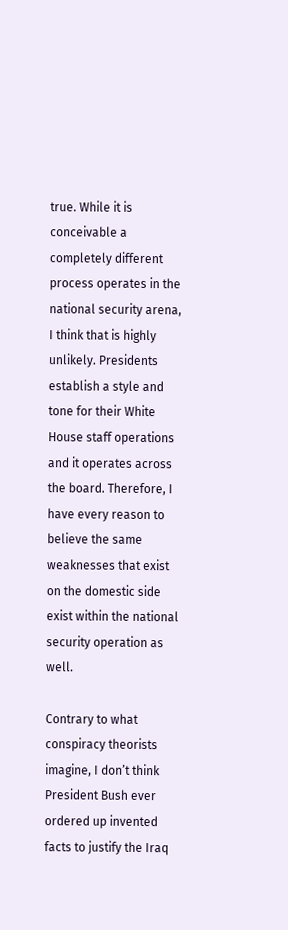true. While it is conceivable a completely different process operates in the national security arena, I think that is highly unlikely. Presidents establish a style and tone for their White House staff operations and it operates across the board. Therefore, I have every reason to believe the same weaknesses that exist on the domestic side exist within the national security operation as well.

Contrary to what conspiracy theorists imagine, I don’t think President Bush ever ordered up invented facts to justify the Iraq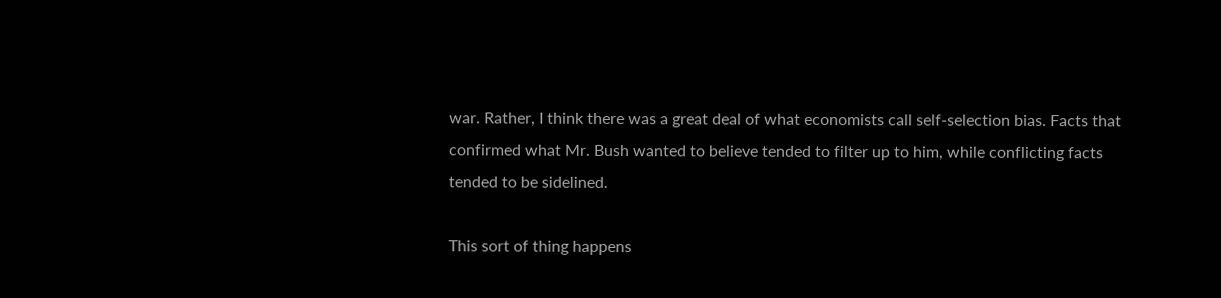war. Rather, I think there was a great deal of what economists call self-selection bias. Facts that confirmed what Mr. Bush wanted to believe tended to filter up to him, while conflicting facts tended to be sidelined.

This sort of thing happens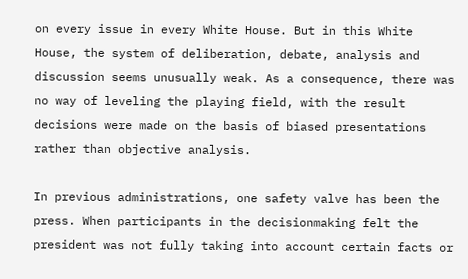on every issue in every White House. But in this White House, the system of deliberation, debate, analysis and discussion seems unusually weak. As a consequence, there was no way of leveling the playing field, with the result decisions were made on the basis of biased presentations rather than objective analysis.

In previous administrations, one safety valve has been the press. When participants in the decisionmaking felt the president was not fully taking into account certain facts or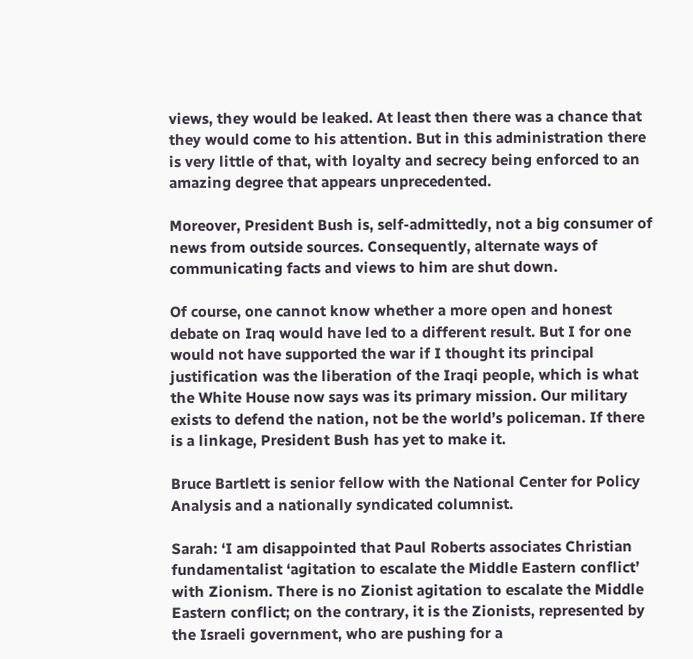views, they would be leaked. At least then there was a chance that they would come to his attention. But in this administration there is very little of that, with loyalty and secrecy being enforced to an amazing degree that appears unprecedented.

Moreover, President Bush is, self-admittedly, not a big consumer of news from outside sources. Consequently, alternate ways of communicating facts and views to him are shut down.

Of course, one cannot know whether a more open and honest debate on Iraq would have led to a different result. But I for one would not have supported the war if I thought its principal justification was the liberation of the Iraqi people, which is what the White House now says was its primary mission. Our military exists to defend the nation, not be the world’s policeman. If there is a linkage, President Bush has yet to make it.

Bruce Bartlett is senior fellow with the National Center for Policy Analysis and a nationally syndicated columnist.

Sarah: ‘I am disappointed that Paul Roberts associates Christian fundamentalist ‘agitation to escalate the Middle Eastern conflict’ with Zionism. There is no Zionist agitation to escalate the Middle Eastern conflict; on the contrary, it is the Zionists, represented by the Israeli government, who are pushing for a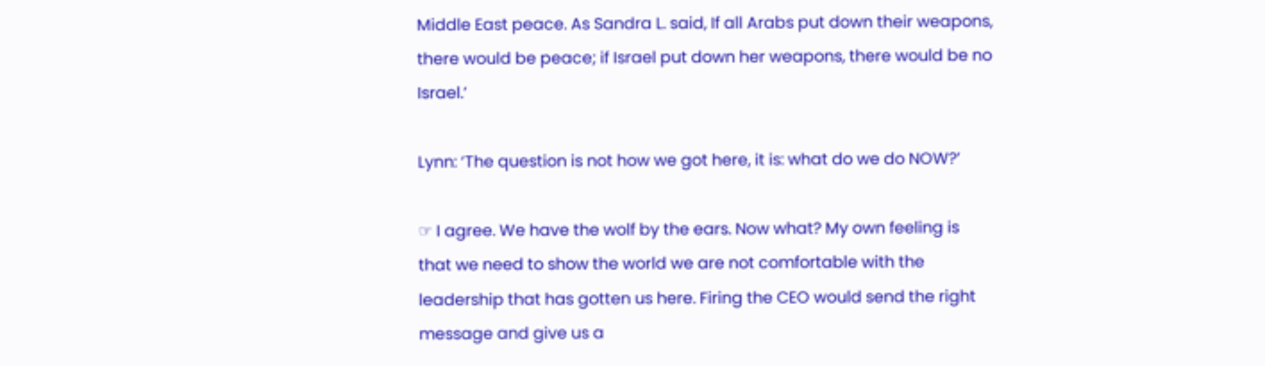Middle East peace. As Sandra L. said, If all Arabs put down their weapons, there would be peace; if Israel put down her weapons, there would be no Israel.’

Lynn: ‘The question is not how we got here, it is: what do we do NOW?’

☞ I agree. We have the wolf by the ears. Now what? My own feeling is that we need to show the world we are not comfortable with the leadership that has gotten us here. Firing the CEO would send the right message and give us a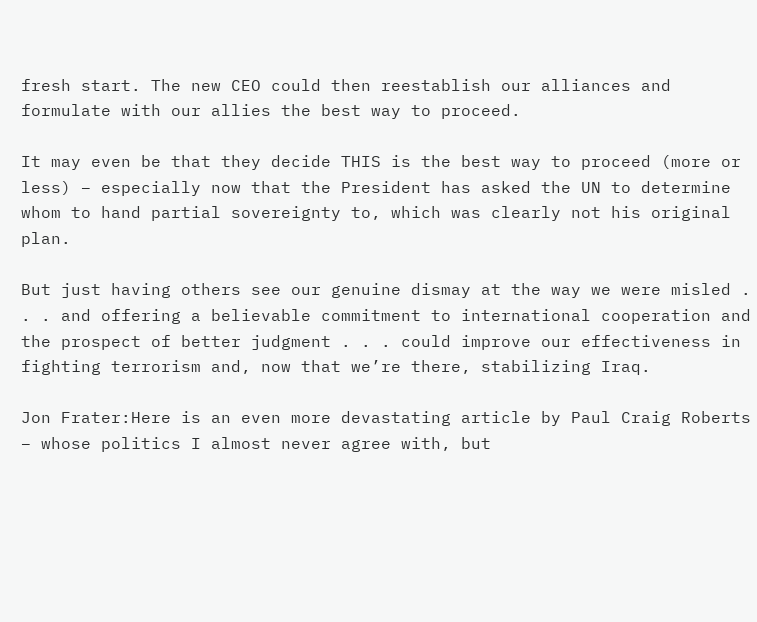fresh start. The new CEO could then reestablish our alliances and formulate with our allies the best way to proceed.

It may even be that they decide THIS is the best way to proceed (more or less) – especially now that the President has asked the UN to determine whom to hand partial sovereignty to, which was clearly not his original plan.

But just having others see our genuine dismay at the way we were misled . . . and offering a believable commitment to international cooperation and the prospect of better judgment . . . could improve our effectiveness in fighting terrorism and, now that we’re there, stabilizing Iraq.

Jon Frater:Here is an even more devastating article by Paul Craig Roberts – whose politics I almost never agree with, but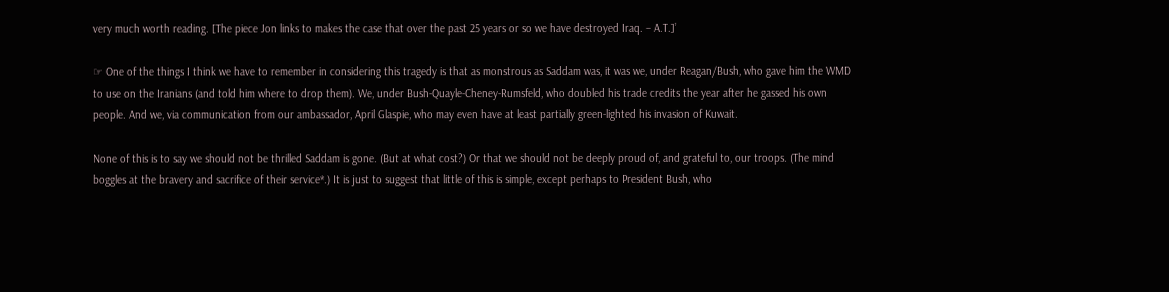very much worth reading. [The piece Jon links to makes the case that over the past 25 years or so we have destroyed Iraq. – A.T.]’

☞ One of the things I think we have to remember in considering this tragedy is that as monstrous as Saddam was, it was we, under Reagan/Bush, who gave him the WMD to use on the Iranians (and told him where to drop them). We, under Bush-Quayle-Cheney-Rumsfeld, who doubled his trade credits the year after he gassed his own people. And we, via communication from our ambassador, April Glaspie, who may even have at least partially green-lighted his invasion of Kuwait.

None of this is to say we should not be thrilled Saddam is gone. (But at what cost?) Or that we should not be deeply proud of, and grateful to, our troops. (The mind boggles at the bravery and sacrifice of their service*.) It is just to suggest that little of this is simple, except perhaps to President Bush, who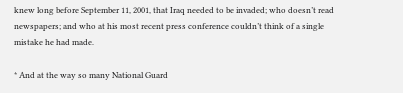knew long before September 11, 2001, that Iraq needed to be invaded; who doesn’t read newspapers; and who at his most recent press conference couldn’t think of a single mistake he had made.

* And at the way so many National Guard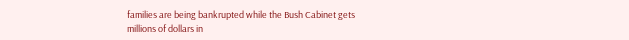families are being bankrupted while the Bush Cabinet gets millions of dollars in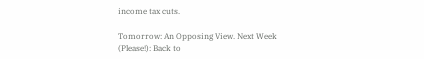income tax cuts.

Tomorrow: An Opposing View. Next Week (Please!): Back to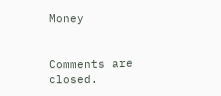Money


Comments are closed.